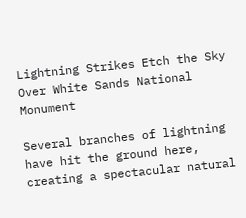Lightning Strikes Etch the Sky Over White Sands National Monument

Several branches of lightning have hit the ground here, creating a spectacular natural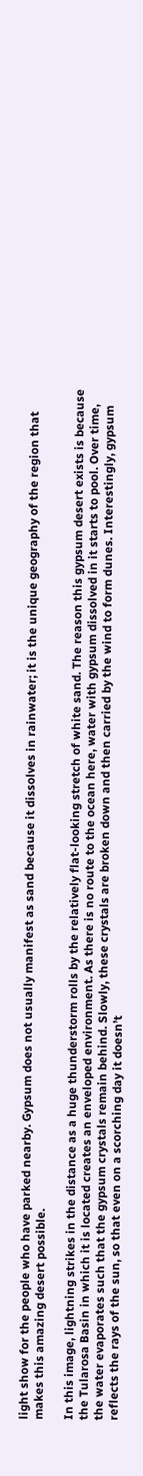light show for the people who have parked nearby. Gypsum does not usually manifest as sand because it dissolves in rainwater; it is the unique geography of the region that makes this amazing desert possible.

In this image, lightning strikes in the distance as a huge thunderstorm rolls by the relatively flat-looking stretch of white sand. The reason this gypsum desert exists is because the Tularosa Basin in which it is located creates an enveloped environment. As there is no route to the ocean here, water with gypsum dissolved in it starts to pool. Over time, the water evaporates such that the gypsum crystals remain behind. Slowly, these crystals are broken down and then carried by the wind to form dunes. Interestingly, gypsum reflects the rays of the sun, so that even on a scorching day it doesn’t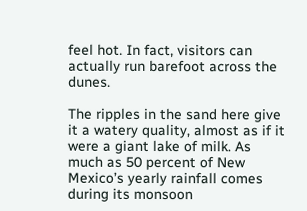feel hot. In fact, visitors can actually run barefoot across the dunes.

The ripples in the sand here give it a watery quality, almost as if it were a giant lake of milk. As much as 50 percent of New Mexico’s yearly rainfall comes during its monsoon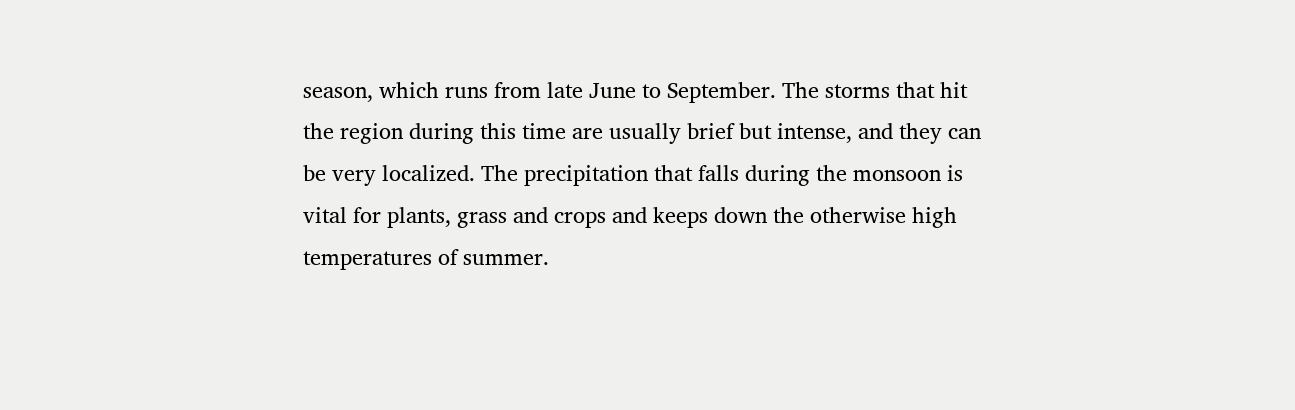season, which runs from late June to September. The storms that hit the region during this time are usually brief but intense, and they can be very localized. The precipitation that falls during the monsoon is vital for plants, grass and crops and keeps down the otherwise high temperatures of summer.